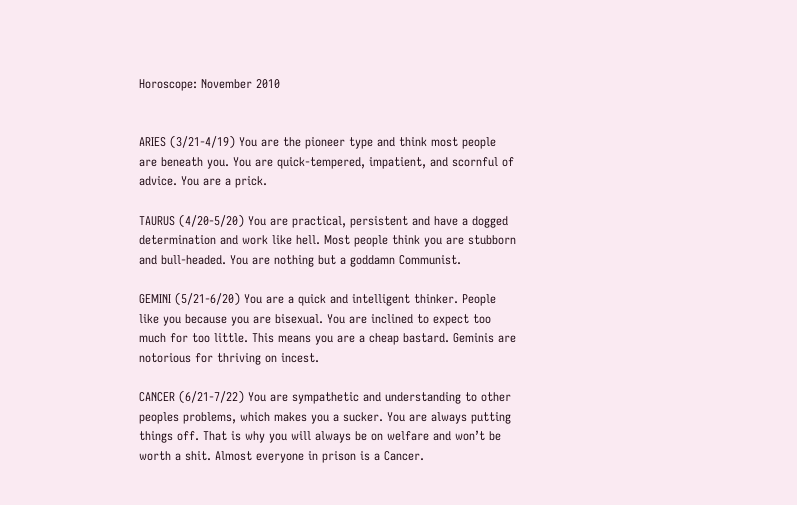Horoscope: November 2010


ARIES (3/21-4/19) You are the pioneer type and think most people are beneath you. You are quick-tempered, impatient, and scornful of advice. You are a prick.

TAURUS (4/20-5/20) You are practical, persistent and have a dogged determination and work like hell. Most people think you are stubborn and bull-headed. You are nothing but a goddamn Communist.

GEMINI (5/21-6/20) You are a quick and intelligent thinker. People like you because you are bisexual. You are inclined to expect too much for too little. This means you are a cheap bastard. Geminis are notorious for thriving on incest.

CANCER (6/21-7/22) You are sympathetic and understanding to other peoples problems, which makes you a sucker. You are always putting things off. That is why you will always be on welfare and won’t be worth a shit. Almost everyone in prison is a Cancer.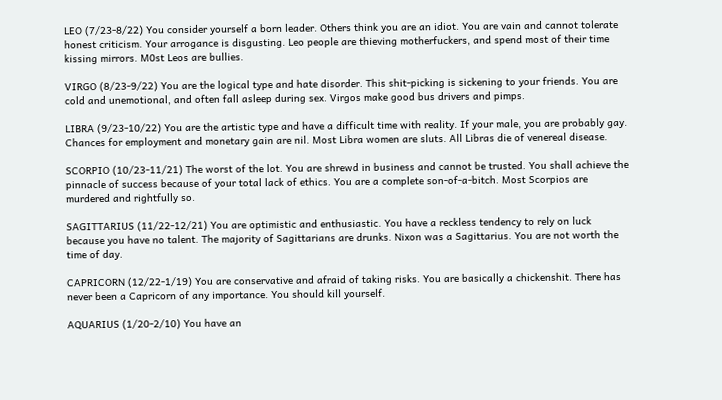LEO (7/23-8/22) You consider yourself a born leader. Others think you are an idiot. You are vain and cannot tolerate honest criticism. Your arrogance is disgusting. Leo people are thieving motherfuckers, and spend most of their time kissing mirrors. M0st Leos are bullies.

VIRGO (8/23-9/22) You are the logical type and hate disorder. This shit-picking is sickening to your friends. You are cold and unemotional, and often fall asleep during sex. Virgos make good bus drivers and pimps.

LIBRA (9/23-10/22) You are the artistic type and have a difficult time with reality. If your male, you are probably gay.  Chances for employment and monetary gain are nil. Most Libra women are sluts. All Libras die of venereal disease.

SCORPIO (10/23-11/21) The worst of the lot. You are shrewd in business and cannot be trusted. You shall achieve the pinnacle of success because of your total lack of ethics. You are a complete son-of-a-bitch. Most Scorpios are murdered and rightfully so.

SAGITTARIUS (11/22-12/21) You are optimistic and enthusiastic. You have a reckless tendency to rely on luck because you have no talent. The majority of Sagittarians are drunks. Nixon was a Sagittarius. You are not worth the time of day.

CAPRICORN (12/22-1/19) You are conservative and afraid of taking risks. You are basically a chickenshit. There has never been a Capricorn of any importance. You should kill yourself.

AQUARIUS (1/20-2/10) You have an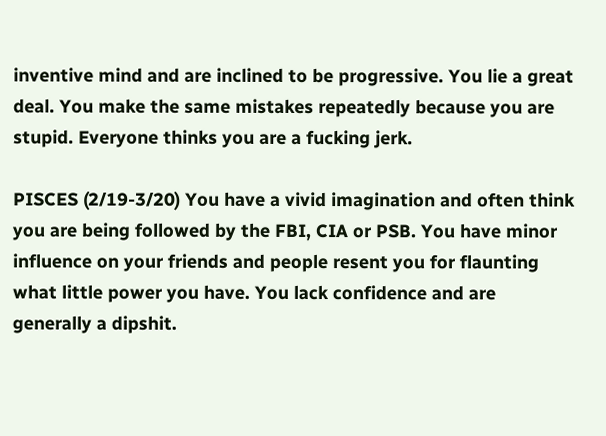inventive mind and are inclined to be progressive. You lie a great deal. You make the same mistakes repeatedly because you are stupid. Everyone thinks you are a fucking jerk.

PISCES (2/19-3/20) You have a vivid imagination and often think you are being followed by the FBI, CIA or PSB. You have minor influence on your friends and people resent you for flaunting what little power you have. You lack confidence and are generally a dipshit.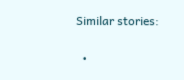Similar stories:

  •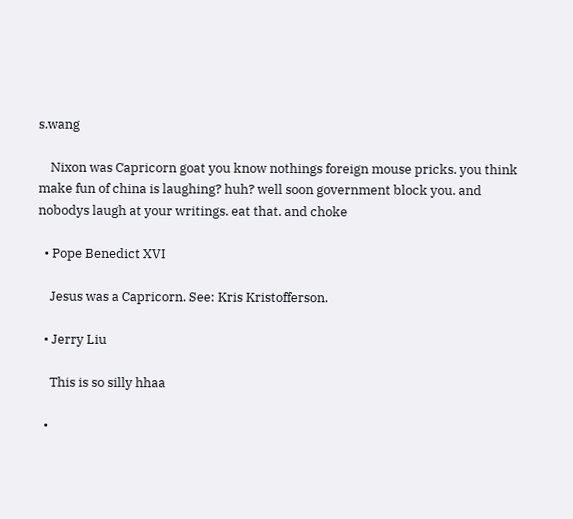s.wang

    Nixon was Capricorn goat you know nothings foreign mouse pricks. you think make fun of china is laughing? huh? well soon government block you. and nobodys laugh at your writings. eat that. and choke

  • Pope Benedict XVI

    Jesus was a Capricorn. See: Kris Kristofferson.

  • Jerry Liu

    This is so silly hhaa

  •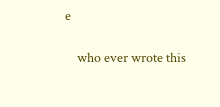e

    who ever wrote this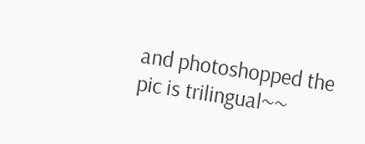and photoshopped the pic is trilingual~~